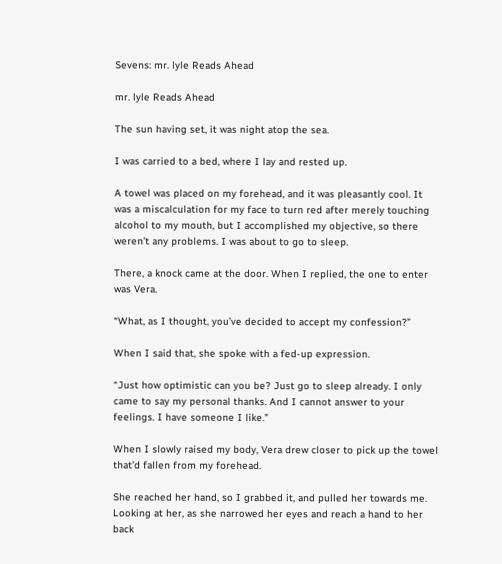Sevens: mr. lyle Reads Ahead

mr. lyle Reads Ahead

The sun having set, it was night atop the sea.

I was carried to a bed, where I lay and rested up.

A towel was placed on my forehead, and it was pleasantly cool. It was a miscalculation for my face to turn red after merely touching alcohol to my mouth, but I accomplished my objective, so there weren’t any problems. I was about to go to sleep.

There, a knock came at the door. When I replied, the one to enter was Vera.

“What, as I thought, you’ve decided to accept my confession?”

When I said that, she spoke with a fed-up expression.

“Just how optimistic can you be? Just go to sleep already. I only came to say my personal thanks. And I cannot answer to your feelings. I have someone I like.”

When I slowly raised my body, Vera drew closer to pick up the towel that’d fallen from my forehead.

She reached her hand, so I grabbed it, and pulled her towards me. Looking at her, as she narrowed her eyes and reach a hand to her back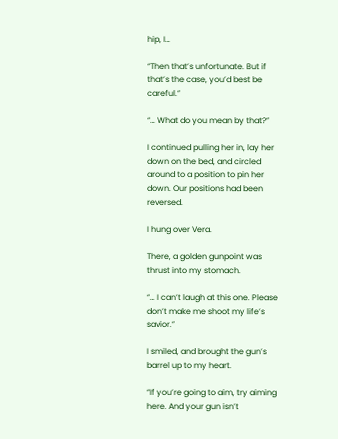hip, I…

“Then that’s unfortunate. But if that’s the case, you’d best be careful.”

“… What do you mean by that?”

I continued pulling her in, lay her down on the bed, and circled around to a position to pin her down. Our positions had been reversed.

I hung over Vera.

There, a golden gunpoint was thrust into my stomach.

“… I can’t laugh at this one. Please don’t make me shoot my life’s savior.”

I smiled, and brought the gun’s barrel up to my heart.

“If you’re going to aim, try aiming here. And your gun isn’t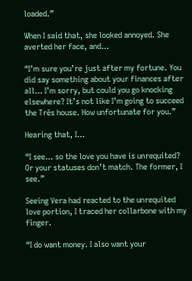loaded.”

When I said that, she looked annoyed. She averted her face, and…

“I’m sure you’re just after my fortune. You did say something about your finances after all… I’m sorry, but could you go knocking elsewhere? It’s not like I’m going to succeed the Trēs house. How unfortunate for you.”

Hearing that, I…

“I see… so the love you have is unrequited? Or your statuses don’t match. The former, I see.”

Seeing Vera had reacted to the unrequited love portion, I traced her collarbone with my finger.

“I do want money. I also want your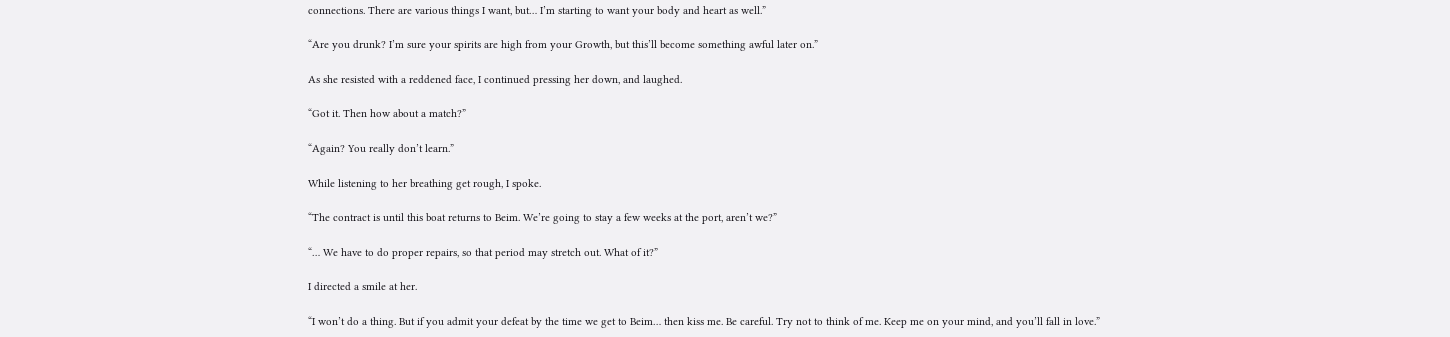connections. There are various things I want, but… I’m starting to want your body and heart as well.”

“Are you drunk? I’m sure your spirits are high from your Growth, but this’ll become something awful later on.”

As she resisted with a reddened face, I continued pressing her down, and laughed.

“Got it. Then how about a match?”

“Again? You really don’t learn.”

While listening to her breathing get rough, I spoke.

“The contract is until this boat returns to Beim. We’re going to stay a few weeks at the port, aren’t we?”

“… We have to do proper repairs, so that period may stretch out. What of it?”

I directed a smile at her.

“I won’t do a thing. But if you admit your defeat by the time we get to Beim… then kiss me. Be careful. Try not to think of me. Keep me on your mind, and you’ll fall in love.”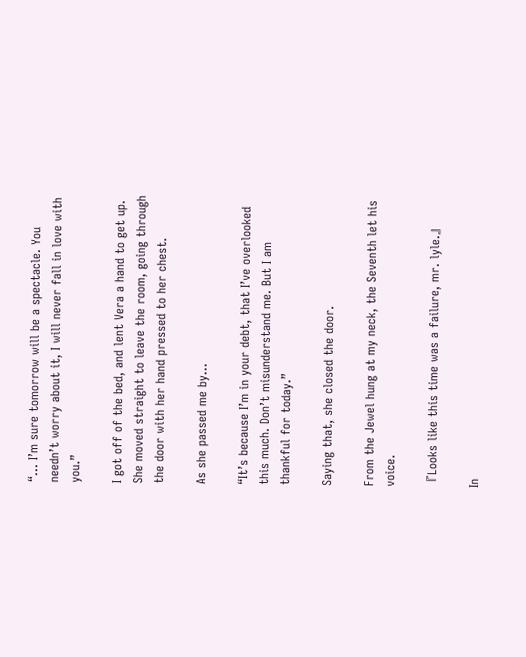“… I’m sure tomorrow will be a spectacle. You needn’t worry about it, I will never fall in love with you.”

I got off of the bed, and lent Vera a hand to get up. She moved straight to leave the room, going through the door with her hand pressed to her chest.

As she passed me by…

“It’s because I’m in your debt, that I’ve overlooked this much. Don’t misunderstand me. But I am thankful for today.”

Saying that, she closed the door.

From the Jewel hung at my neck, the Seventh let his voice.

『Looks like this time was a failure, mr. lyle.』

In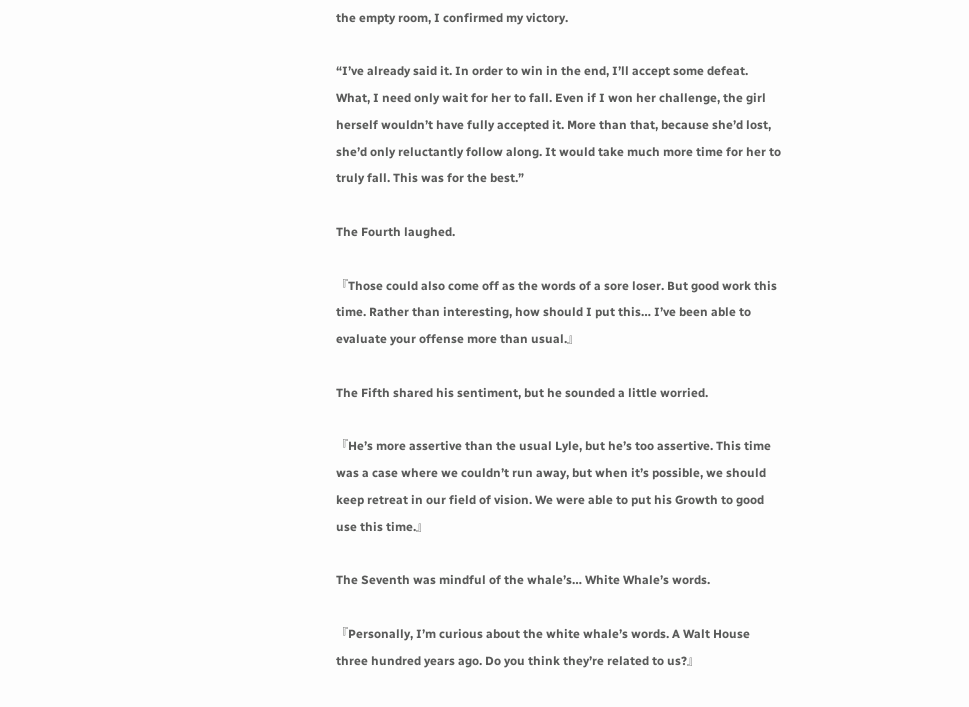the empty room, I confirmed my victory.

“I’ve already said it. In order to win in the end, I’ll accept some defeat. What, I need only wait for her to fall. Even if I won her challenge, the girl herself wouldn’t have fully accepted it. More than that, because she’d lost, she’d only reluctantly follow along. It would take much more time for her to truly fall. This was for the best.”

The Fourth laughed.

『Those could also come off as the words of a sore loser. But good work this time. Rather than interesting, how should I put this… I’ve been able to evaluate your offense more than usual.』

The Fifth shared his sentiment, but he sounded a little worried.

『He’s more assertive than the usual Lyle, but he’s too assertive. This time was a case where we couldn’t run away, but when it’s possible, we should keep retreat in our field of vision. We were able to put his Growth to good use this time.』

The Seventh was mindful of the whale’s… White Whale’s words.

『Personally, I’m curious about the white whale’s words. A Walt House three hundred years ago. Do you think they’re related to us?』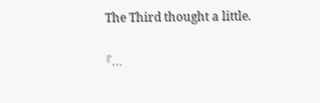The Third thought a little.

『…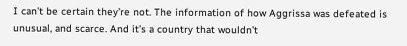I can’t be certain they’re not. The information of how Aggrissa was defeated is unusual, and scarce. And it’s a country that wouldn’t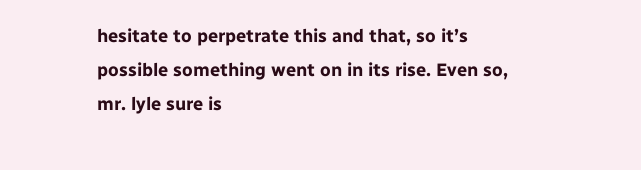hesitate to perpetrate this and that, so it’s possible something went on in its rise. Even so, mr. lyle sure is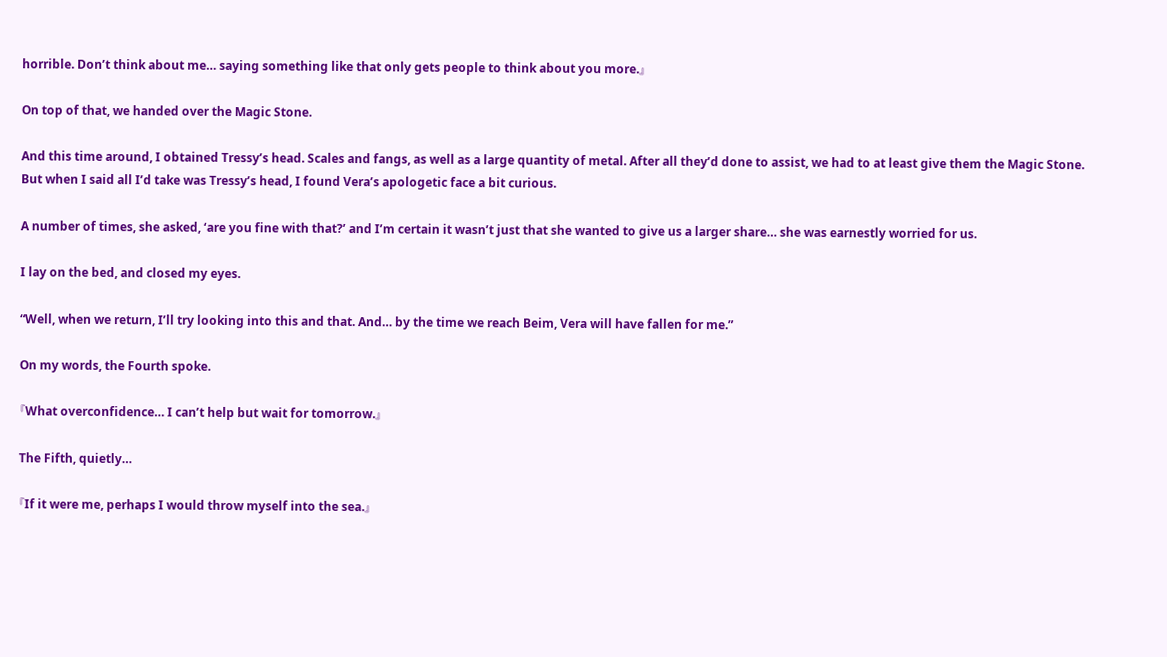horrible. Don’t think about me… saying something like that only gets people to think about you more.』

On top of that, we handed over the Magic Stone.

And this time around, I obtained Tressy’s head. Scales and fangs, as well as a large quantity of metal. After all they’d done to assist, we had to at least give them the Magic Stone. But when I said all I’d take was Tressy’s head, I found Vera’s apologetic face a bit curious.

A number of times, she asked, ‘are you fine with that?’ and I’m certain it wasn’t just that she wanted to give us a larger share… she was earnestly worried for us.

I lay on the bed, and closed my eyes.

“Well, when we return, I’ll try looking into this and that. And… by the time we reach Beim, Vera will have fallen for me.”

On my words, the Fourth spoke.

『What overconfidence… I can’t help but wait for tomorrow.』

The Fifth, quietly…

『If it were me, perhaps I would throw myself into the sea.』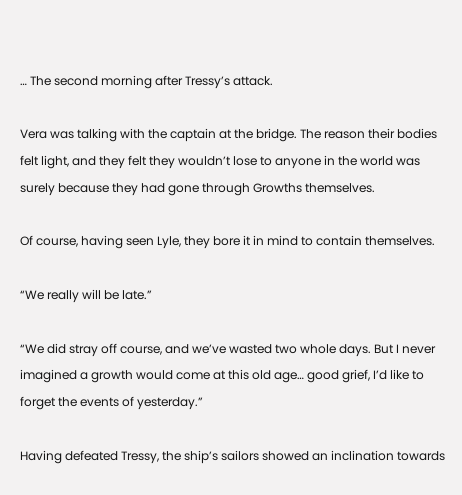… The second morning after Tressy’s attack.

Vera was talking with the captain at the bridge. The reason their bodies felt light, and they felt they wouldn’t lose to anyone in the world was surely because they had gone through Growths themselves.

Of course, having seen Lyle, they bore it in mind to contain themselves.

“We really will be late.”

“We did stray off course, and we’ve wasted two whole days. But I never imagined a growth would come at this old age… good grief, I’d like to forget the events of yesterday.”

Having defeated Tressy, the ship’s sailors showed an inclination towards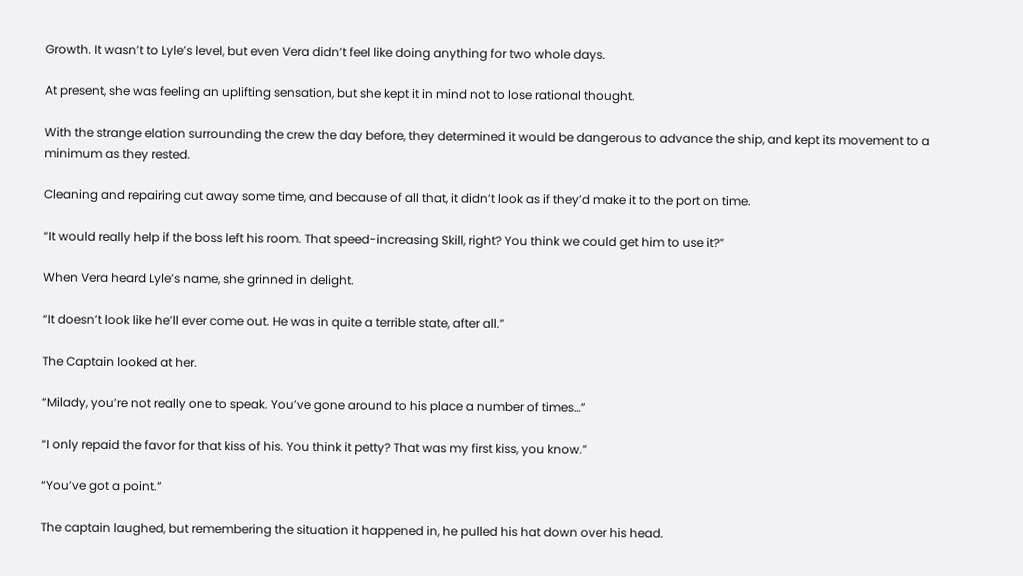Growth. It wasn’t to Lyle’s level, but even Vera didn’t feel like doing anything for two whole days.

At present, she was feeling an uplifting sensation, but she kept it in mind not to lose rational thought.

With the strange elation surrounding the crew the day before, they determined it would be dangerous to advance the ship, and kept its movement to a minimum as they rested.

Cleaning and repairing cut away some time, and because of all that, it didn’t look as if they’d make it to the port on time.

“It would really help if the boss left his room. That speed-increasing Skill, right? You think we could get him to use it?”

When Vera heard Lyle’s name, she grinned in delight.

“It doesn’t look like he’ll ever come out. He was in quite a terrible state, after all.”

The Captain looked at her.

“Milady, you’re not really one to speak. You’ve gone around to his place a number of times…”

“I only repaid the favor for that kiss of his. You think it petty? That was my first kiss, you know.”

“You’ve got a point.”

The captain laughed, but remembering the situation it happened in, he pulled his hat down over his head.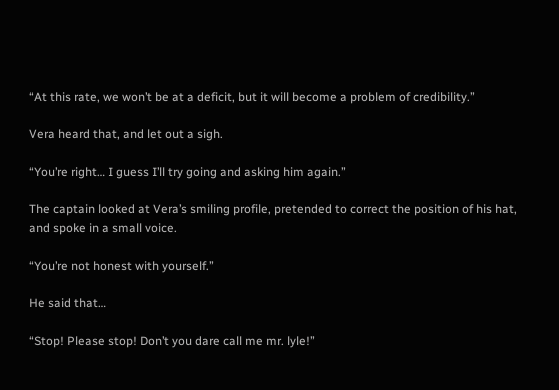“At this rate, we won’t be at a deficit, but it will become a problem of credibility.”

Vera heard that, and let out a sigh.

“You’re right… I guess I’ll try going and asking him again.”

The captain looked at Vera’s smiling profile, pretended to correct the position of his hat, and spoke in a small voice.

“You’re not honest with yourself.”

He said that…

“Stop! Please stop! Don’t you dare call me mr. lyle!”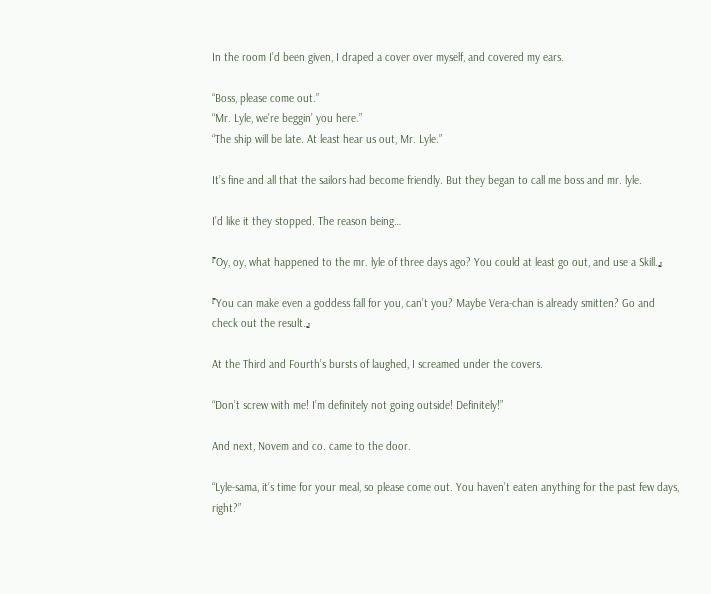In the room I’d been given, I draped a cover over myself, and covered my ears.

“Boss, please come out.”
“Mr. Lyle, we’re beggin’ you here.”
“The ship will be late. At least hear us out, Mr. Lyle.”

It’s fine and all that the sailors had become friendly. But they began to call me boss and mr. lyle.

I’d like it they stopped. The reason being…

『Oy, oy, what happened to the mr. lyle of three days ago? You could at least go out, and use a Skill.』

『You can make even a goddess fall for you, can’t you? Maybe Vera-chan is already smitten? Go and check out the result.』

At the Third and Fourth’s bursts of laughed, I screamed under the covers.

“Don’t screw with me! I’m definitely not going outside! Definitely!”

And next, Novem and co. came to the door.

“Lyle-sama, it’s time for your meal, so please come out. You haven’t eaten anything for the past few days, right?”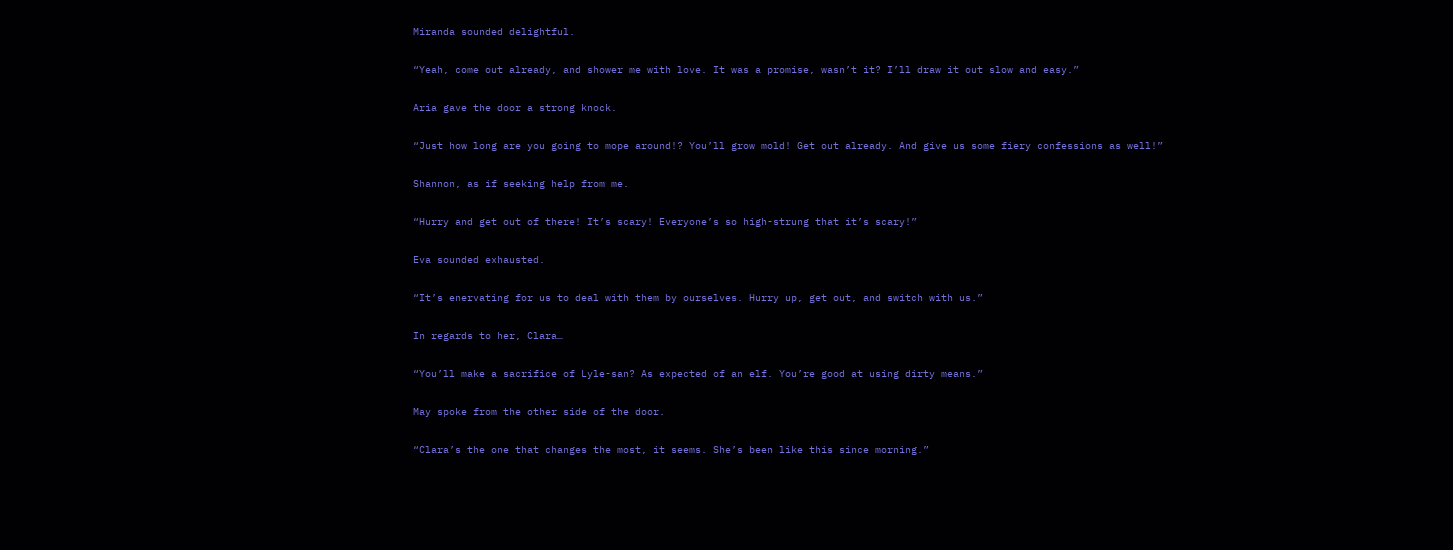Miranda sounded delightful.

“Yeah, come out already, and shower me with love. It was a promise, wasn’t it? I’ll draw it out slow and easy.”

Aria gave the door a strong knock.

“Just how long are you going to mope around!? You’ll grow mold! Get out already. And give us some fiery confessions as well!”

Shannon, as if seeking help from me.

“Hurry and get out of there! It’s scary! Everyone’s so high-strung that it’s scary!”

Eva sounded exhausted.

“It’s enervating for us to deal with them by ourselves. Hurry up, get out, and switch with us.”

In regards to her, Clara…

“You’ll make a sacrifice of Lyle-san? As expected of an elf. You’re good at using dirty means.”

May spoke from the other side of the door.

“Clara’s the one that changes the most, it seems. She’s been like this since morning.”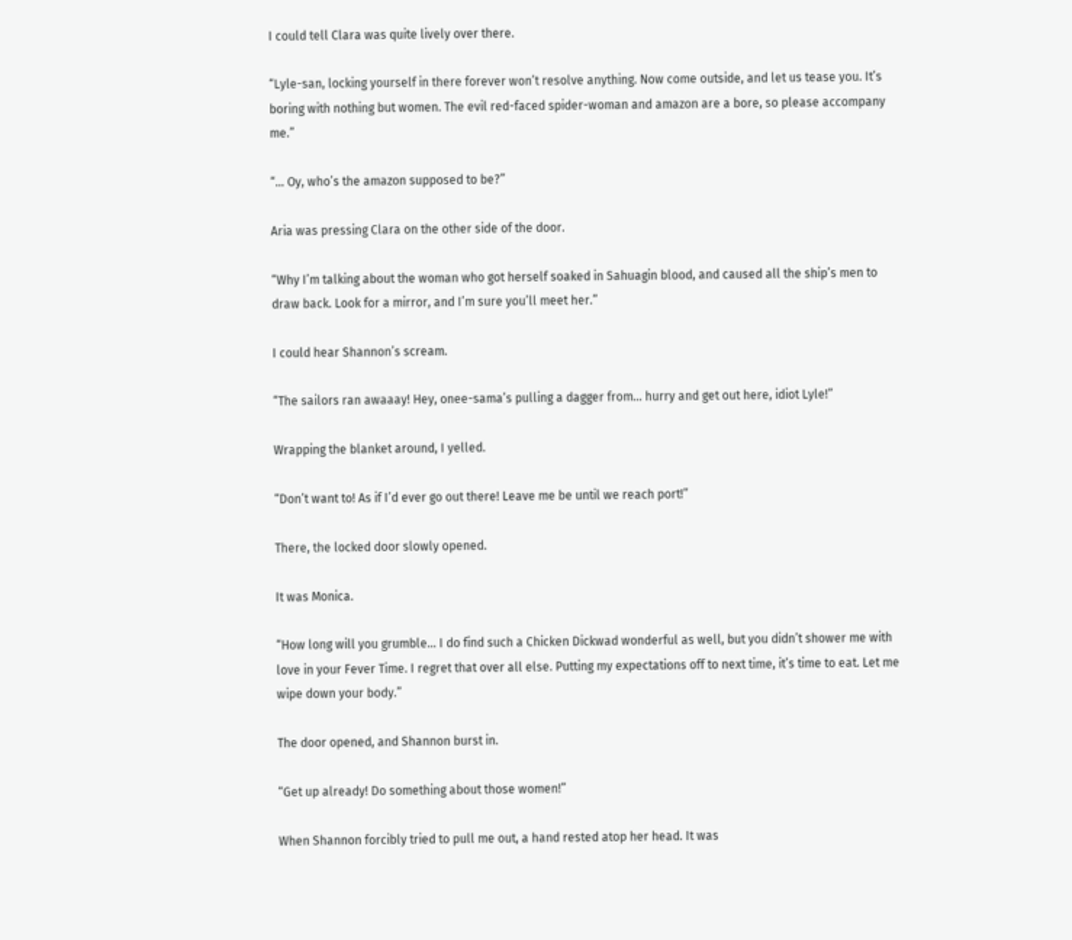I could tell Clara was quite lively over there.

“Lyle-san, locking yourself in there forever won’t resolve anything. Now come outside, and let us tease you. It’s boring with nothing but women. The evil red-faced spider-woman and amazon are a bore, so please accompany me.”

“… Oy, who’s the amazon supposed to be?”

Aria was pressing Clara on the other side of the door.

“Why I’m talking about the woman who got herself soaked in Sahuagin blood, and caused all the ship’s men to draw back. Look for a mirror, and I’m sure you’ll meet her.”

I could hear Shannon’s scream.

“The sailors ran awaaay! Hey, onee-sama’s pulling a dagger from… hurry and get out here, idiot Lyle!”

Wrapping the blanket around, I yelled.

“Don’t want to! As if I’d ever go out there! Leave me be until we reach port!”

There, the locked door slowly opened.

It was Monica.

“How long will you grumble… I do find such a Chicken Dickwad wonderful as well, but you didn’t shower me with love in your Fever Time. I regret that over all else. Putting my expectations off to next time, it’s time to eat. Let me wipe down your body.”

The door opened, and Shannon burst in.

“Get up already! Do something about those women!”

When Shannon forcibly tried to pull me out, a hand rested atop her head. It was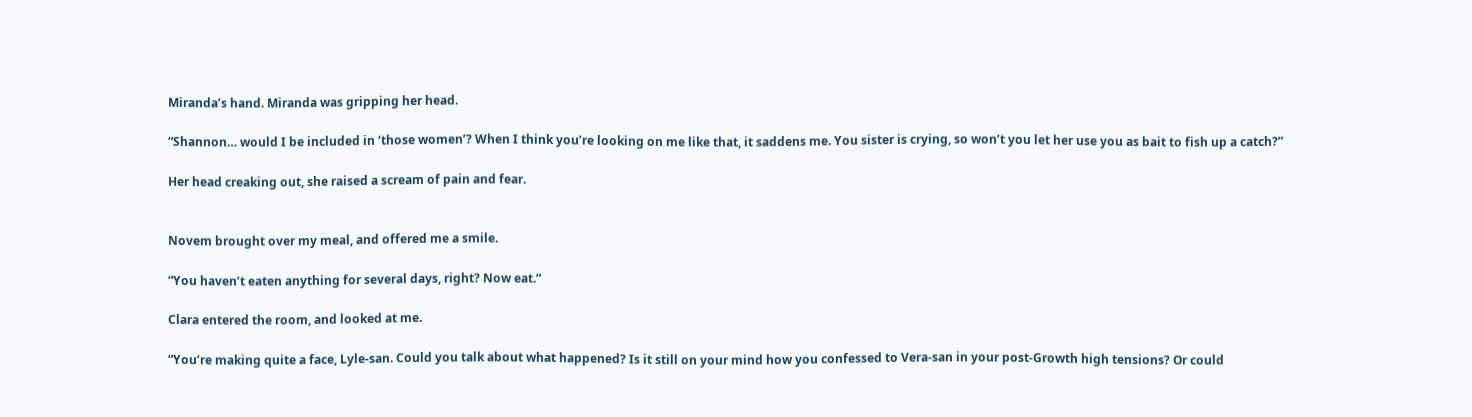Miranda’s hand. Miranda was gripping her head.

“Shannon… would I be included in ‘those women’? When I think you’re looking on me like that, it saddens me. You sister is crying, so won’t you let her use you as bait to fish up a catch?”

Her head creaking out, she raised a scream of pain and fear.


Novem brought over my meal, and offered me a smile.

“You haven’t eaten anything for several days, right? Now eat.”

Clara entered the room, and looked at me.

“You’re making quite a face, Lyle-san. Could you talk about what happened? Is it still on your mind how you confessed to Vera-san in your post-Growth high tensions? Or could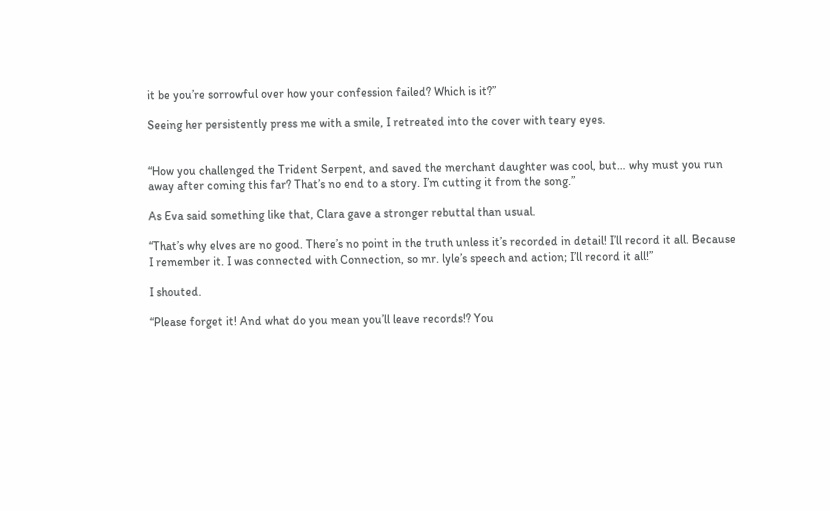it be you’re sorrowful over how your confession failed? Which is it?”

Seeing her persistently press me with a smile, I retreated into the cover with teary eyes.


“How you challenged the Trident Serpent, and saved the merchant daughter was cool, but… why must you run away after coming this far? That’s no end to a story. I’m cutting it from the song.”

As Eva said something like that, Clara gave a stronger rebuttal than usual.

“That’s why elves are no good. There’s no point in the truth unless it’s recorded in detail! I’ll record it all. Because I remember it. I was connected with Connection, so mr. lyle’s speech and action; I’ll record it all!”

I shouted.

“Please forget it! And what do you mean you’ll leave records!? You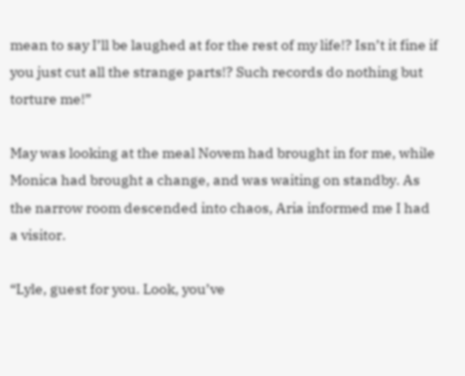mean to say I’ll be laughed at for the rest of my life!? Isn’t it fine if you just cut all the strange parts!? Such records do nothing but torture me!”

May was looking at the meal Novem had brought in for me, while Monica had brought a change, and was waiting on standby. As the narrow room descended into chaos, Aria informed me I had a visitor.

“Lyle, guest for you. Look, you’ve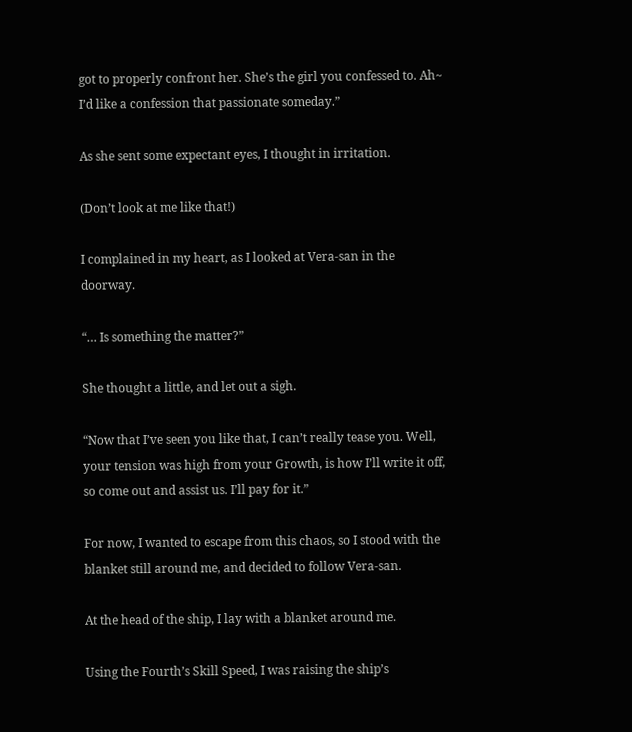got to properly confront her. She’s the girl you confessed to. Ah~ I’d like a confession that passionate someday.”

As she sent some expectant eyes, I thought in irritation.

(Don’t look at me like that!)

I complained in my heart, as I looked at Vera-san in the doorway.

“… Is something the matter?”

She thought a little, and let out a sigh.

“Now that I’ve seen you like that, I can’t really tease you. Well, your tension was high from your Growth, is how I’ll write it off, so come out and assist us. I’ll pay for it.”

For now, I wanted to escape from this chaos, so I stood with the blanket still around me, and decided to follow Vera-san.

At the head of the ship, I lay with a blanket around me.

Using the Fourth’s Skill Speed, I was raising the ship’s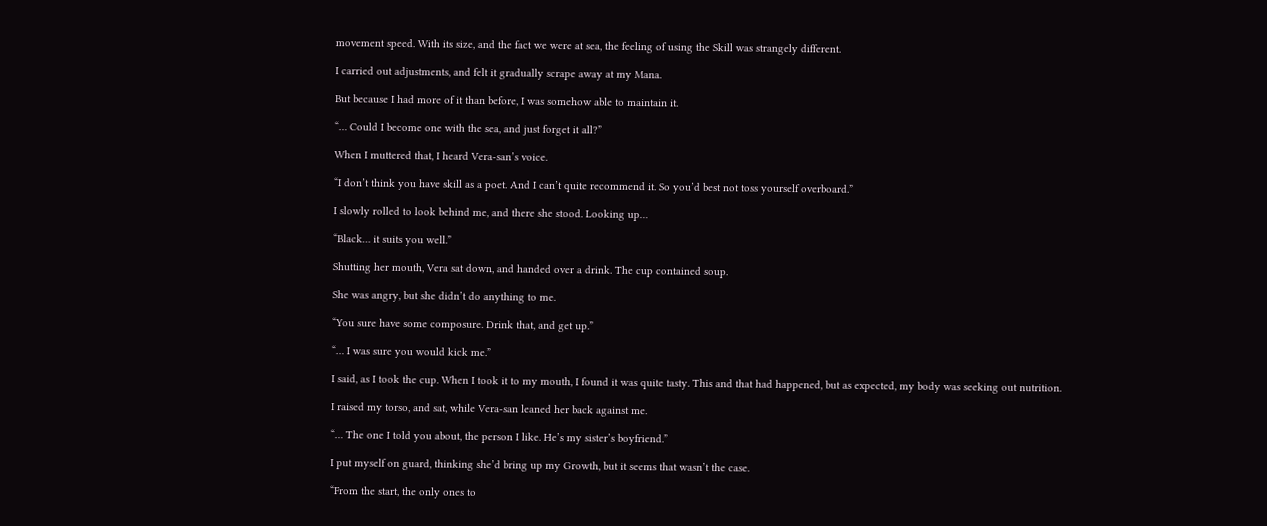movement speed. With its size, and the fact we were at sea, the feeling of using the Skill was strangely different.

I carried out adjustments, and felt it gradually scrape away at my Mana.

But because I had more of it than before, I was somehow able to maintain it.

“… Could I become one with the sea, and just forget it all?”

When I muttered that, I heard Vera-san’s voice.

“I don’t think you have skill as a poet. And I can’t quite recommend it. So you’d best not toss yourself overboard.”

I slowly rolled to look behind me, and there she stood. Looking up…

“Black… it suits you well.”

Shutting her mouth, Vera sat down, and handed over a drink. The cup contained soup.

She was angry, but she didn’t do anything to me.

“You sure have some composure. Drink that, and get up.”

“… I was sure you would kick me.”

I said, as I took the cup. When I took it to my mouth, I found it was quite tasty. This and that had happened, but as expected, my body was seeking out nutrition.

I raised my torso, and sat, while Vera-san leaned her back against me.

“… The one I told you about, the person I like. He’s my sister’s boyfriend.”

I put myself on guard, thinking she’d bring up my Growth, but it seems that wasn’t the case.

“From the start, the only ones to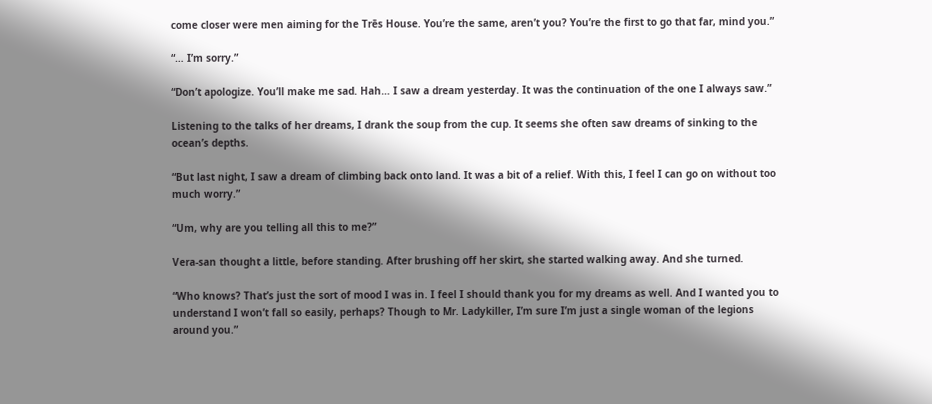come closer were men aiming for the Trēs House. You’re the same, aren’t you? You’re the first to go that far, mind you.”

“… I’m sorry.”

“Don’t apologize. You’ll make me sad. Hah… I saw a dream yesterday. It was the continuation of the one I always saw.”

Listening to the talks of her dreams, I drank the soup from the cup. It seems she often saw dreams of sinking to the ocean’s depths.

“But last night, I saw a dream of climbing back onto land. It was a bit of a relief. With this, I feel I can go on without too much worry.”

“Um, why are you telling all this to me?”

Vera-san thought a little, before standing. After brushing off her skirt, she started walking away. And she turned.

“Who knows? That’s just the sort of mood I was in. I feel I should thank you for my dreams as well. And I wanted you to understand I won’t fall so easily, perhaps? Though to Mr. Ladykiller, I’m sure I’m just a single woman of the legions around you.”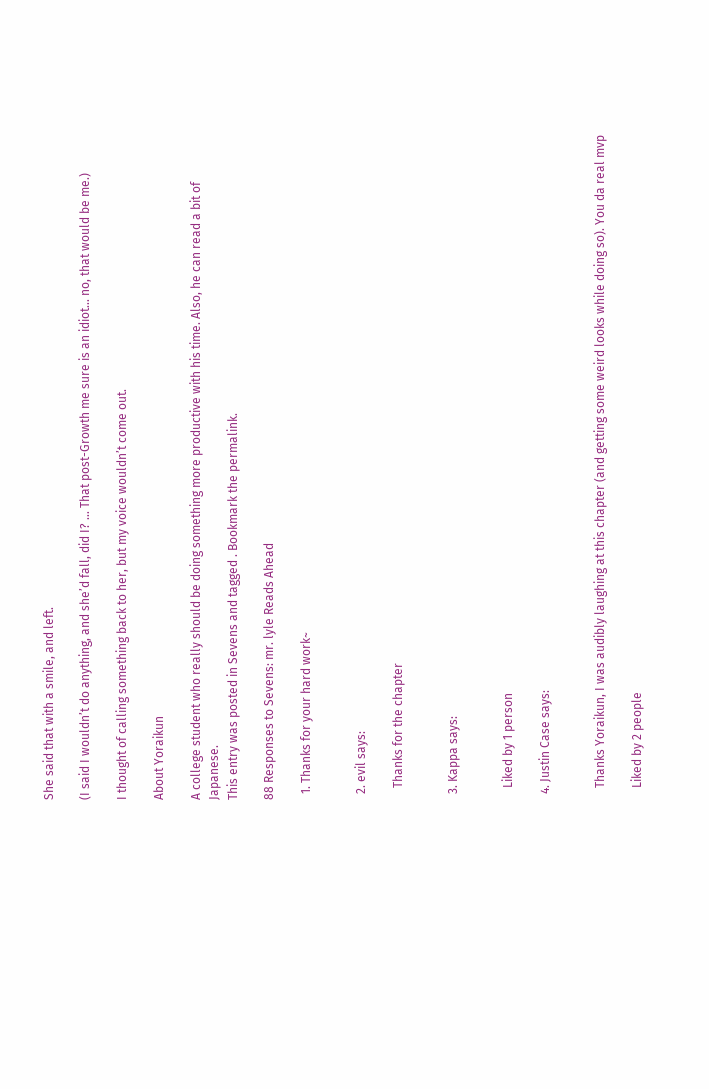She said that with a smile, and left.

(I said I wouldn’t do anything, and she’d fall, did I? … That post-Growth me sure is an idiot… no, that would be me.)

I thought of calling something back to her, but my voice wouldn’t come out.

About Yoraikun

A college student who really should be doing something more productive with his time. Also, he can read a bit of Japanese.
This entry was posted in Sevens and tagged . Bookmark the permalink.

88 Responses to Sevens: mr. lyle Reads Ahead

  1. Thanks for your hard work~


  2. evil says:

    Thanks for the chapter


  3. Kappa says:


    Liked by 1 person

  4. Justin Case says:


    Thanks Yoraikun, I was audibly laughing at this chapter (and getting some weird looks while doing so). You da real mvp

    Liked by 2 people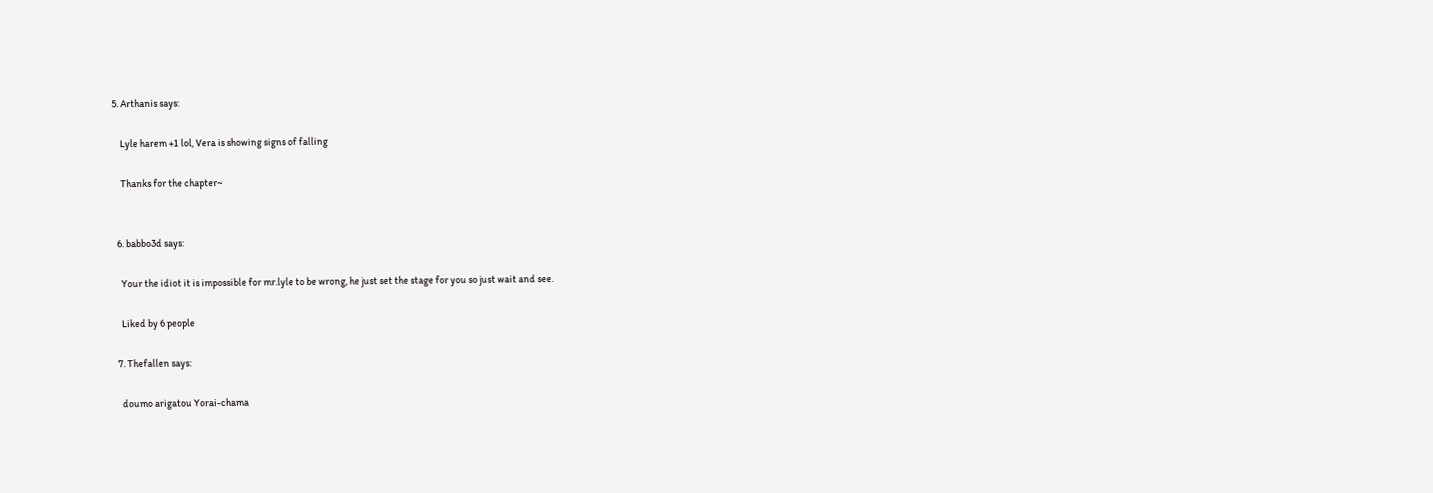5. Arthanis says:

    Lyle harem +1 lol, Vera is showing signs of falling

    Thanks for the chapter~


  6. babbo3d says:

    Your the idiot it is impossible for mr.lyle to be wrong, he just set the stage for you so just wait and see.

    Liked by 6 people

  7. Thefallen says:

    doumo arigatou Yorai-chama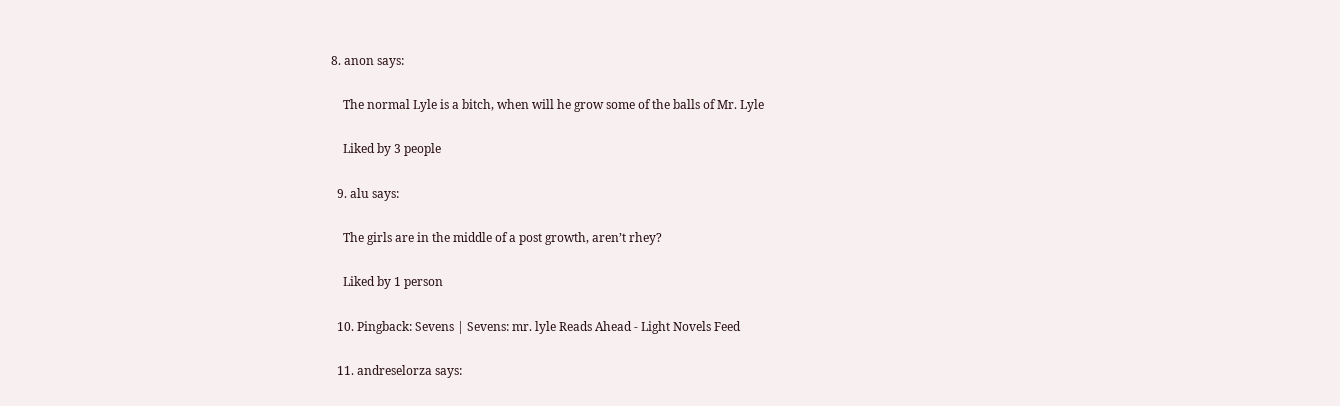8. anon says:

    The normal Lyle is a bitch, when will he grow some of the balls of Mr. Lyle

    Liked by 3 people

  9. alu says:

    The girls are in the middle of a post growth, aren’t rhey?

    Liked by 1 person

  10. Pingback: Sevens | Sevens: mr. lyle Reads Ahead - Light Novels Feed

  11. andreselorza says: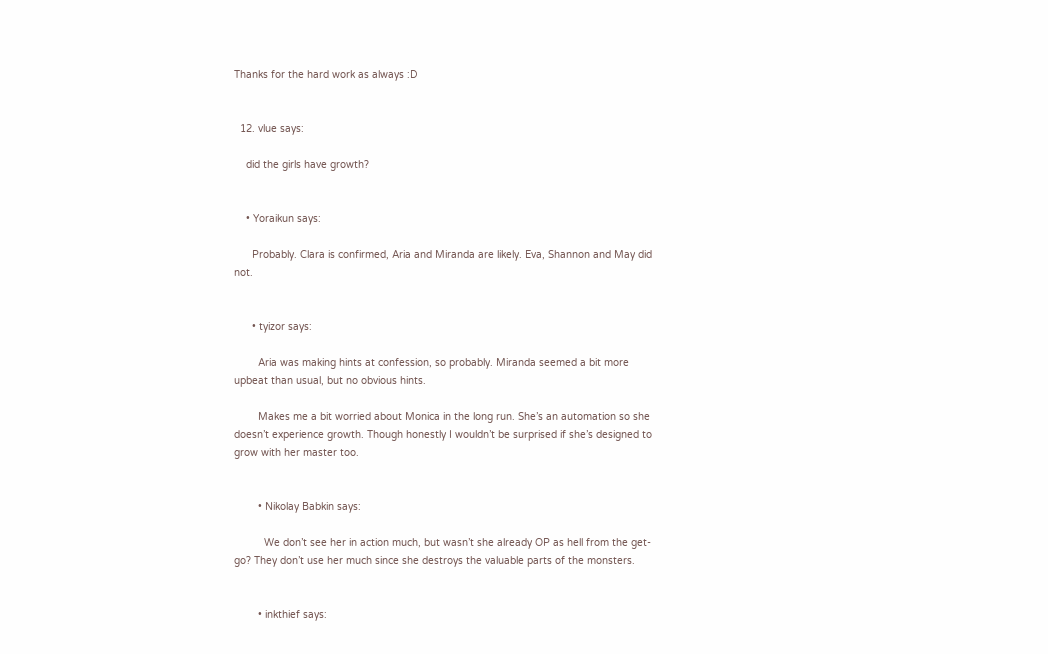Thanks for the hard work as always :D


  12. vlue says:

    did the girls have growth?


    • Yoraikun says:

      Probably. Clara is confirmed, Aria and Miranda are likely. Eva, Shannon and May did not.


      • tyizor says:

        Aria was making hints at confession, so probably. Miranda seemed a bit more upbeat than usual, but no obvious hints.

        Makes me a bit worried about Monica in the long run. She’s an automation so she doesn’t experience growth. Though honestly I wouldn’t be surprised if she’s designed to grow with her master too.


        • Nikolay Babkin says:

          We don’t see her in action much, but wasn’t she already OP as hell from the get-go? They don’t use her much since she destroys the valuable parts of the monsters.


        • inkthief says: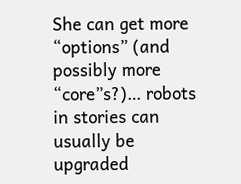She can get more “options” (and possibly more “core”s?)… robots in stories can usually be upgraded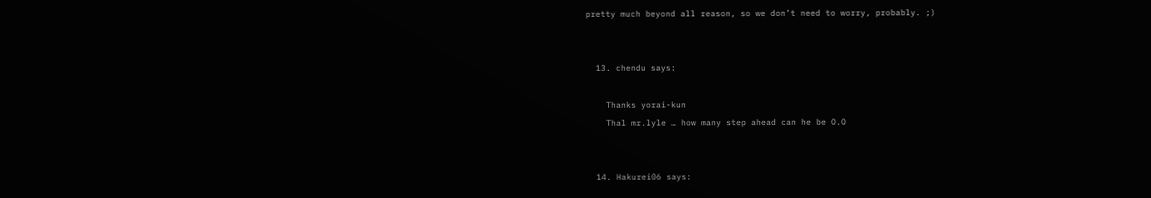pretty much beyond all reason, so we don’t need to worry, probably. ;)


  13. chendu says:

    Thanks yorai-kun
    Thal mr.lyle … how many step ahead can he be O.O


  14. Hakurei06 says: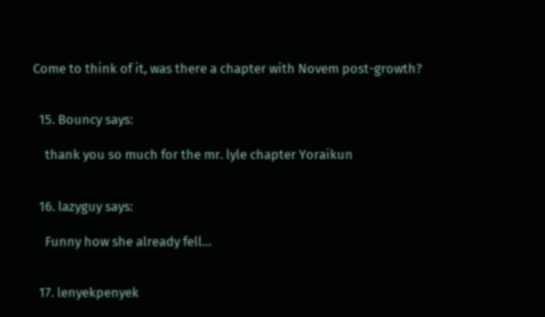Come to think of it, was there a chapter with Novem post-growth?


  15. Bouncy says:

    thank you so much for the mr. lyle chapter Yoraikun


  16. lazyguy says:

    Funny how she already fell…


  17. lenyekpenyek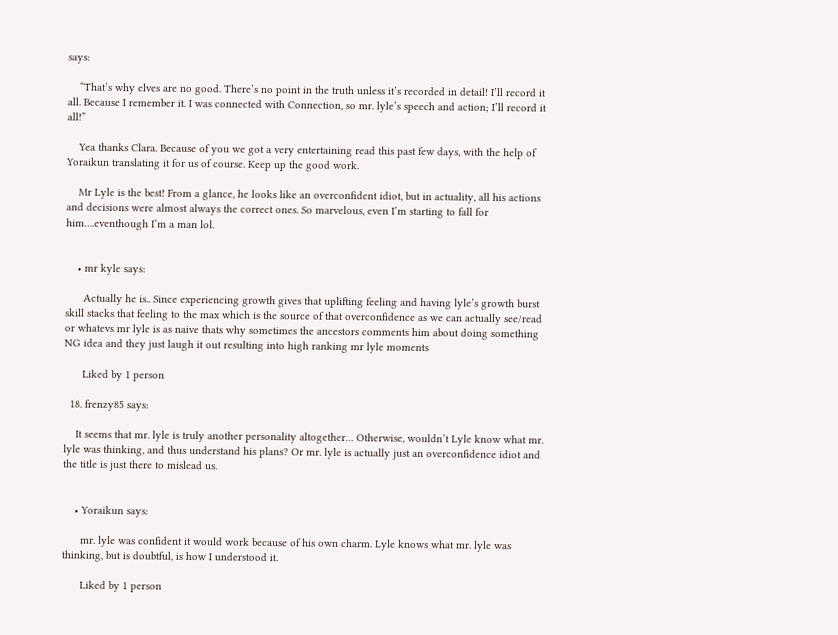says:

    “That’s why elves are no good. There’s no point in the truth unless it’s recorded in detail! I’ll record it all. Because I remember it. I was connected with Connection, so mr. lyle’s speech and action; I’ll record it all!”

    Yea thanks Clara. Because of you we got a very entertaining read this past few days, with the help of Yoraikun translating it for us of course. Keep up the good work.

    Mr Lyle is the best! From a glance, he looks like an overconfident idiot, but in actuality, all his actions and decisions were almost always the correct ones. So marvelous, even I’m starting to fall for him….eventhough I’m a man lol.


    • mr kyle says:

      Actually he is.. Since experiencing growth gives that uplifting feeling and having lyle’s growth burst skill stacks that feeling to the max which is the source of that overconfidence as we can actually see/read or whatevs mr lyle is as naive thats why sometimes the ancestors comments him about doing something NG idea and they just laugh it out resulting into high ranking mr lyle moments

      Liked by 1 person

  18. frenzy85 says:

    It seems that mr. lyle is truly another personality altogether… Otherwise, wouldn’t Lyle know what mr. lyle was thinking, and thus understand his plans? Or mr. lyle is actually just an overconfidence idiot and the title is just there to mislead us.


    • Yoraikun says:

      mr. lyle was confident it would work because of his own charm. Lyle knows what mr. lyle was thinking, but is doubtful, is how I understood it.

      Liked by 1 person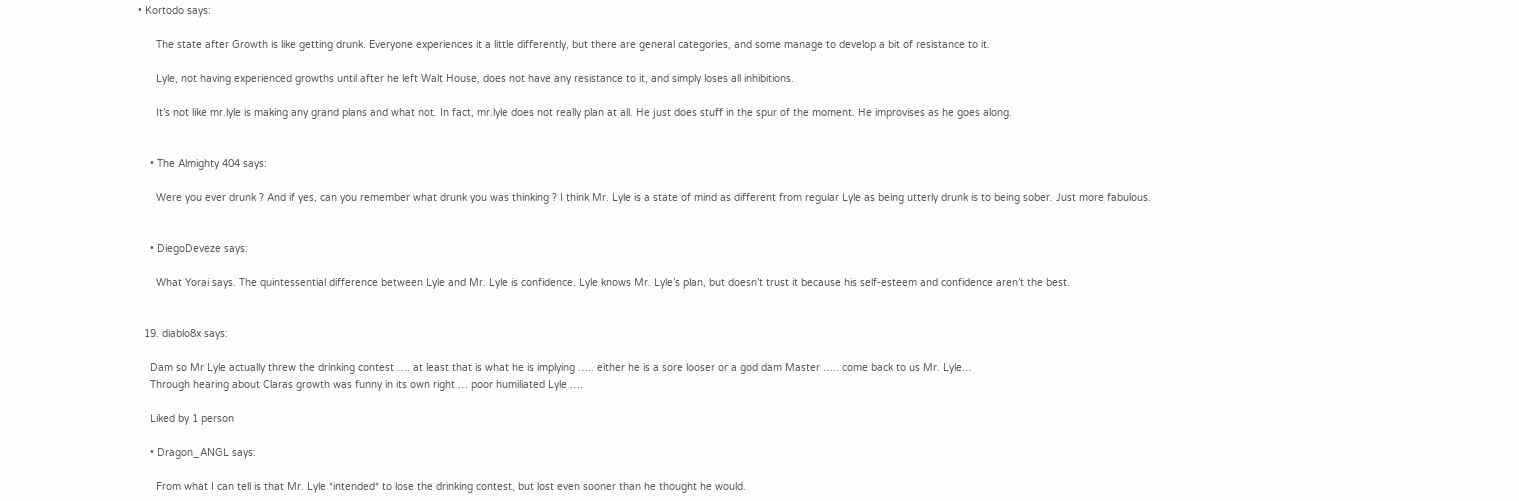• Kortodo says:

      The state after Growth is like getting drunk. Everyone experiences it a little differently, but there are general categories, and some manage to develop a bit of resistance to it.

      Lyle, not having experienced growths until after he left Walt House, does not have any resistance to it, and simply loses all inhibitions.

      It’s not like mr.lyle is making any grand plans and what not. In fact, mr.lyle does not really plan at all. He just does stuff in the spur of the moment. He improvises as he goes along.


    • The Almighty 404 says:

      Were you ever drunk ? And if yes, can you remember what drunk you was thinking ? I think Mr. Lyle is a state of mind as different from regular Lyle as being utterly drunk is to being sober. Just more fabulous.


    • DiegoDeveze says:

      What Yorai says. The quintessential difference between Lyle and Mr. Lyle is confidence. Lyle knows Mr. Lyle’s plan, but doesn’t trust it because his self-esteem and confidence aren’t the best.


  19. diablo8x says:

    Dam so Mr Lyle actually threw the drinking contest …. at least that is what he is implying ….. either he is a sore looser or a god dam Master ….. come back to us Mr. Lyle…
    Through hearing about Claras growth was funny in its own right … poor humiliated Lyle ….

    Liked by 1 person

    • Dragon_ANGL says:

      From what I can tell is that Mr. Lyle *intended* to lose the drinking contest, but lost even sooner than he thought he would.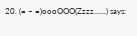20. (= ~ =)oooOOO(Zzzz......) says: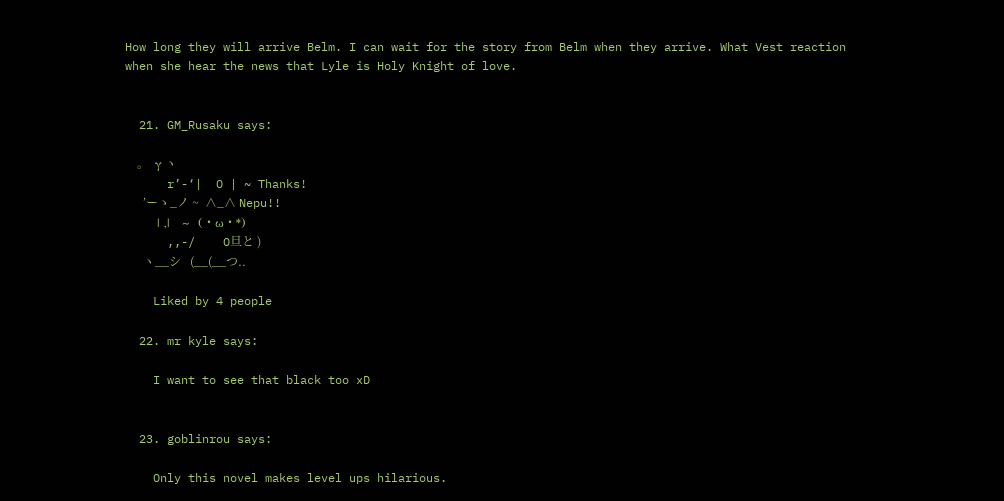How long they will arrive Belm. I can wait for the story from Belm when they arrive. What Vest reaction when she hear the news that Lyle is Holy Knight of love.


  21. GM_Rusaku says:

    。  γ ヽ
      r’-‘|  O | ~ Thanks!
      ’ーゝ_ノ ~  ∧_∧ Nepu!!
        | ,|   ~  (・ω・*)
      ,,-/    O旦と )
      ヽ__シ   (__(__つ..

    Liked by 4 people

  22. mr kyle says:

    I want to see that black too xD


  23. goblinrou says:

    Only this novel makes level ups hilarious.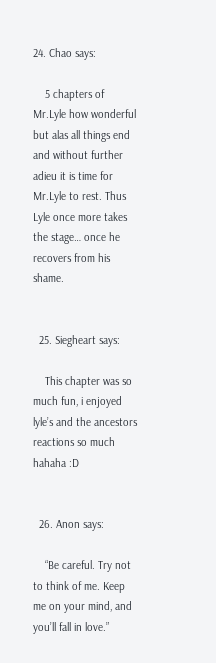24. Chao says:

    5 chapters of Mr.Lyle how wonderful but alas all things end and without further adieu it is time for Mr.Lyle to rest. Thus Lyle once more takes the stage… once he recovers from his shame.


  25. Siegheart says:

    This chapter was so much fun, i enjoyed lyle’s and the ancestors reactions so much hahaha :D


  26. Anon says:

    “Be careful. Try not to think of me. Keep me on your mind, and you’ll fall in love.”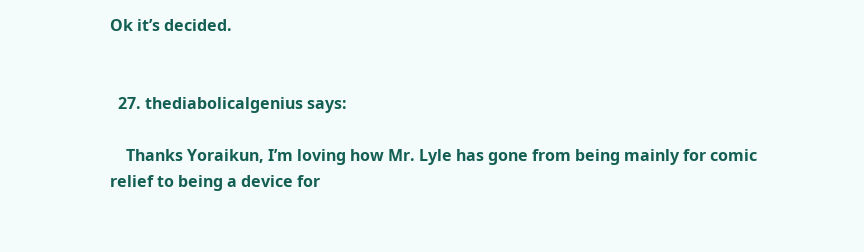Ok it’s decided.


  27. thediabolicalgenius says:

    Thanks Yoraikun, I’m loving how Mr. Lyle has gone from being mainly for comic relief to being a device for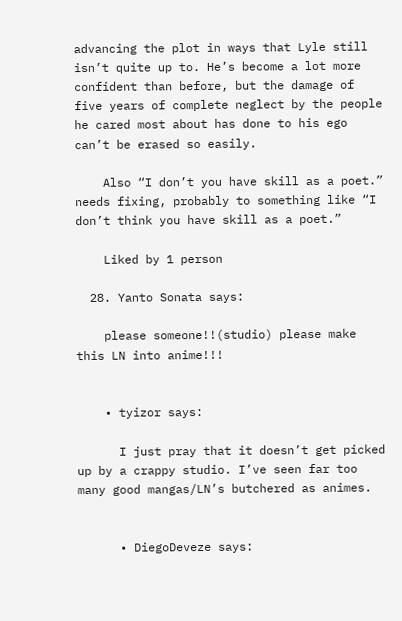advancing the plot in ways that Lyle still isn’t quite up to. He’s become a lot more confident than before, but the damage of five years of complete neglect by the people he cared most about has done to his ego can’t be erased so easily.

    Also “I don’t you have skill as a poet.” needs fixing, probably to something like “I don’t think you have skill as a poet.”

    Liked by 1 person

  28. Yanto Sonata says:

    please someone!!(studio) please make this LN into anime!!!


    • tyizor says:

      I just pray that it doesn’t get picked up by a crappy studio. I’ve seen far too many good mangas/LN’s butchered as animes.


      • DiegoDeveze says: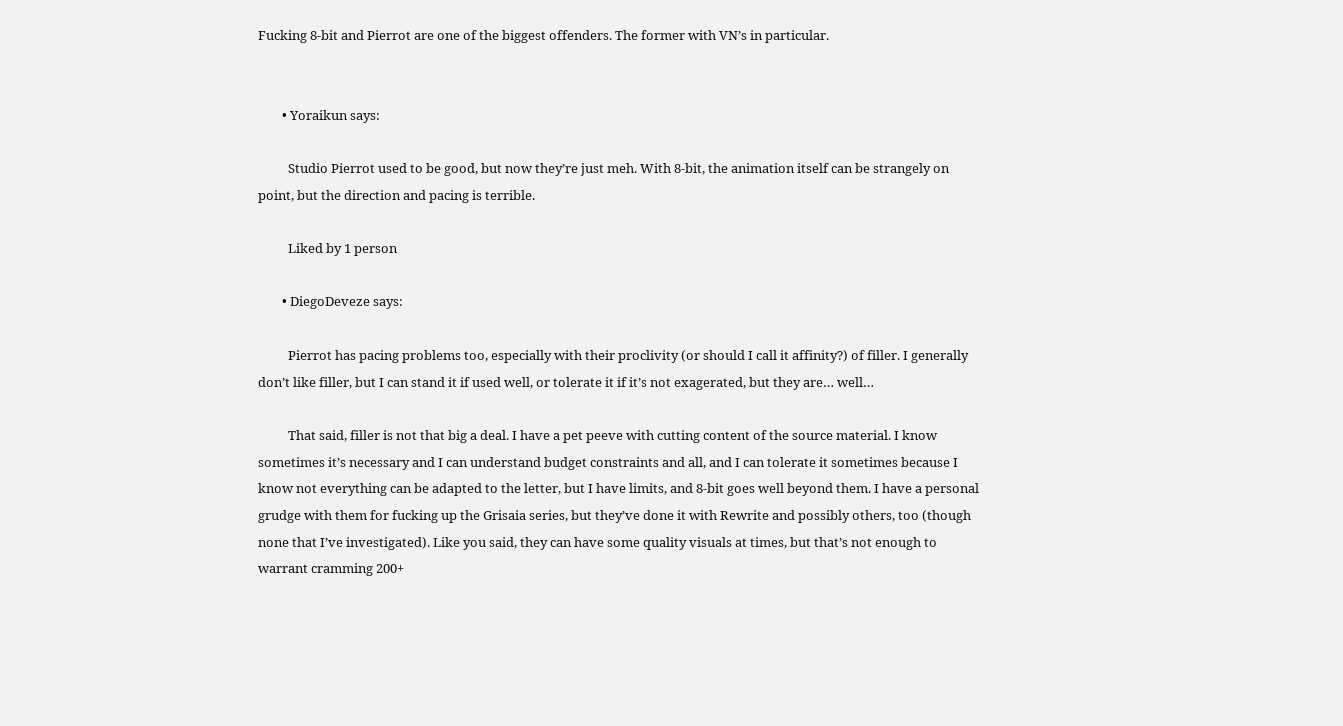Fucking 8-bit and Pierrot are one of the biggest offenders. The former with VN’s in particular.


        • Yoraikun says:

          Studio Pierrot used to be good, but now they’re just meh. With 8-bit, the animation itself can be strangely on point, but the direction and pacing is terrible.

          Liked by 1 person

        • DiegoDeveze says:

          Pierrot has pacing problems too, especially with their proclivity (or should I call it affinity?) of filler. I generally don’t like filler, but I can stand it if used well, or tolerate it if it’s not exagerated, but they are… well…

          That said, filler is not that big a deal. I have a pet peeve with cutting content of the source material. I know sometimes it’s necessary and I can understand budget constraints and all, and I can tolerate it sometimes because I know not everything can be adapted to the letter, but I have limits, and 8-bit goes well beyond them. I have a personal grudge with them for fucking up the Grisaia series, but they’ve done it with Rewrite and possibly others, too (though none that I’ve investigated). Like you said, they can have some quality visuals at times, but that’s not enough to warrant cramming 200+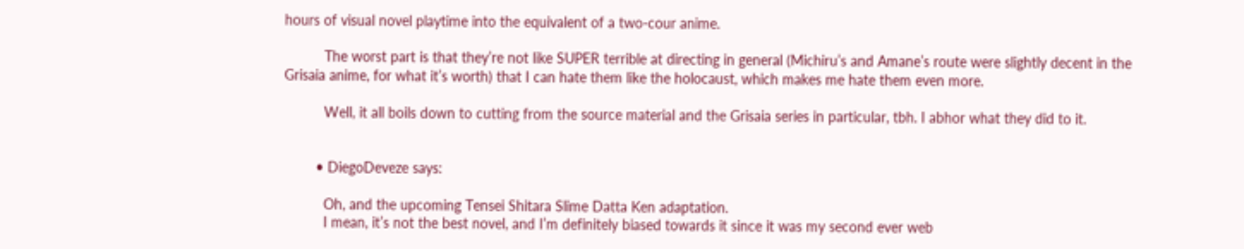hours of visual novel playtime into the equivalent of a two-cour anime.

          The worst part is that they’re not like SUPER terrible at directing in general (Michiru’s and Amane’s route were slightly decent in the Grisaia anime, for what it’s worth) that I can hate them like the holocaust, which makes me hate them even more.

          Well, it all boils down to cutting from the source material and the Grisaia series in particular, tbh. I abhor what they did to it.


        • DiegoDeveze says:

          Oh, and the upcoming Tensei Shitara Slime Datta Ken adaptation.
          I mean, it’s not the best novel, and I’m definitely biased towards it since it was my second ever web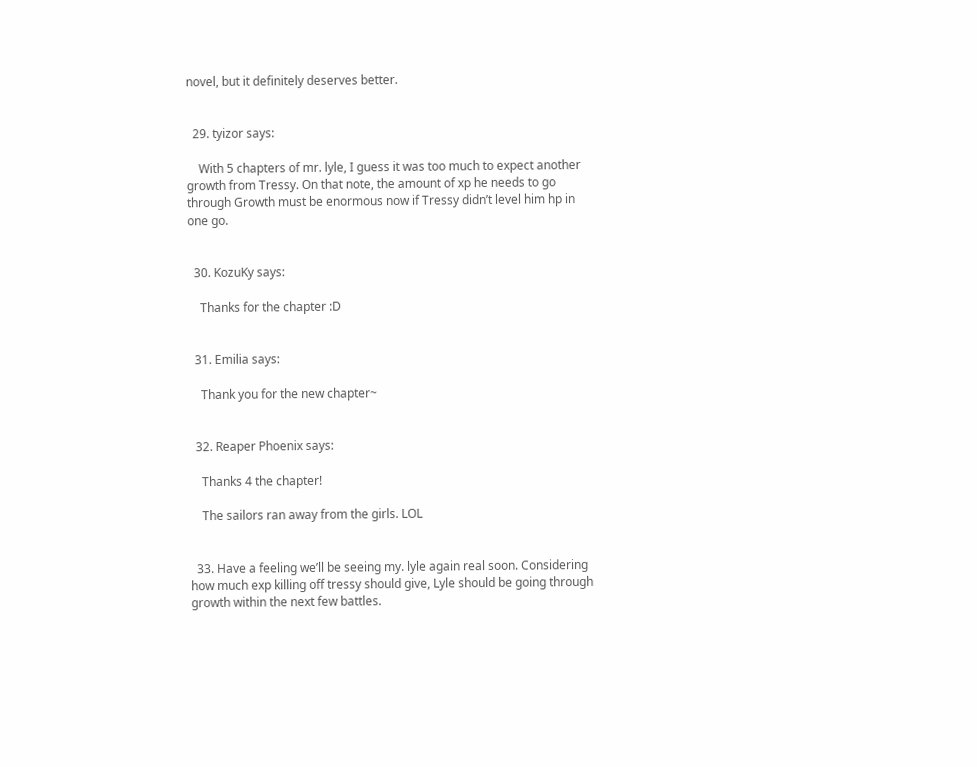novel, but it definitely deserves better.


  29. tyizor says:

    With 5 chapters of mr. lyle, I guess it was too much to expect another growth from Tressy. On that note, the amount of xp he needs to go through Growth must be enormous now if Tressy didn’t level him hp in one go.


  30. KozuKy says:

    Thanks for the chapter :D


  31. Emilia says:

    Thank you for the new chapter~


  32. Reaper Phoenix says:

    Thanks 4 the chapter!

    The sailors ran away from the girls. LOL


  33. Have a feeling we’ll be seeing my. lyle again real soon. Considering how much exp killing off tressy should give, Lyle should be going through growth within the next few battles.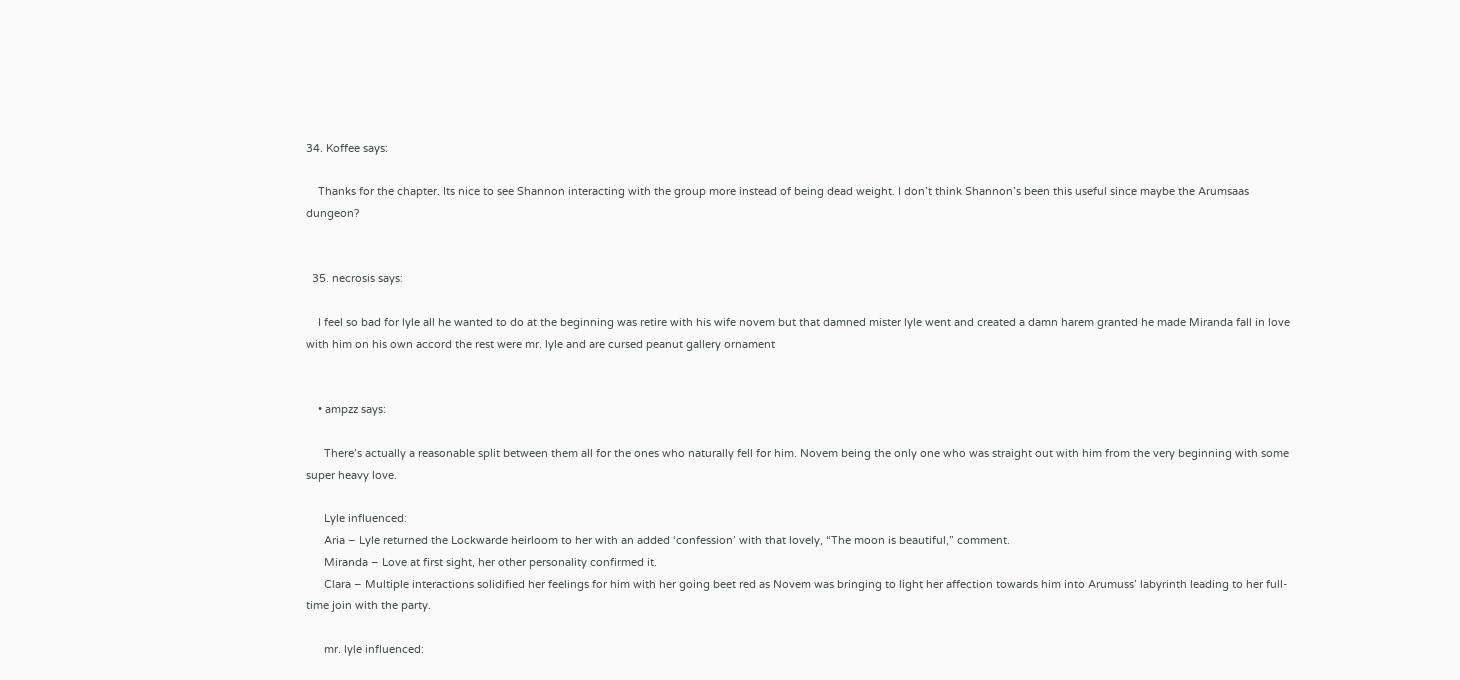34. Koffee says:

    Thanks for the chapter. Its nice to see Shannon interacting with the group more instead of being dead weight. I don’t think Shannon’s been this useful since maybe the Arumsaas dungeon?


  35. necrosis says:

    I feel so bad for lyle all he wanted to do at the beginning was retire with his wife novem but that damned mister lyle went and created a damn harem granted he made Miranda fall in love with him on his own accord the rest were mr. lyle and are cursed peanut gallery ornament


    • ampzz says:

      There’s actually a reasonable split between them all for the ones who naturally fell for him. Novem being the only one who was straight out with him from the very beginning with some super heavy love.

      Lyle influenced:
      Aria – Lyle returned the Lockwarde heirloom to her with an added ‘confession’ with that lovely, “The moon is beautiful,” comment.
      Miranda – Love at first sight, her other personality confirmed it.
      Clara – Multiple interactions solidified her feelings for him with her going beet red as Novem was bringing to light her affection towards him into Arumuss’ labyrinth leading to her full-time join with the party.

      mr. lyle influenced: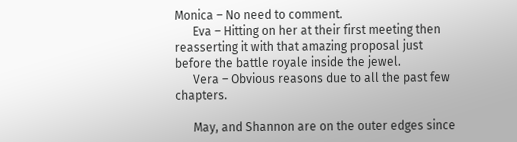Monica – No need to comment.
      Eva – Hitting on her at their first meeting then reasserting it with that amazing proposal just before the battle royale inside the jewel.
      Vera – Obvious reasons due to all the past few chapters.

      May, and Shannon are on the outer edges since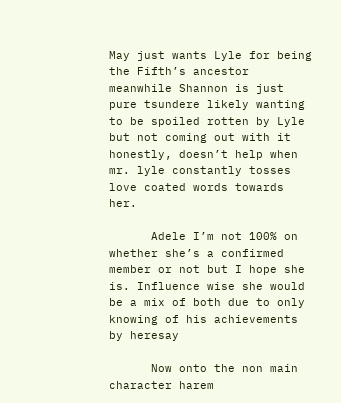May just wants Lyle for being the Fifth’s ancestor meanwhile Shannon is just pure tsundere likely wanting to be spoiled rotten by Lyle but not coming out with it honestly, doesn’t help when mr. lyle constantly tosses love coated words towards her.

      Adele I’m not 100% on whether she’s a confirmed member or not but I hope she is. Influence wise she would be a mix of both due to only knowing of his achievements by heresay

      Now onto the non main character harem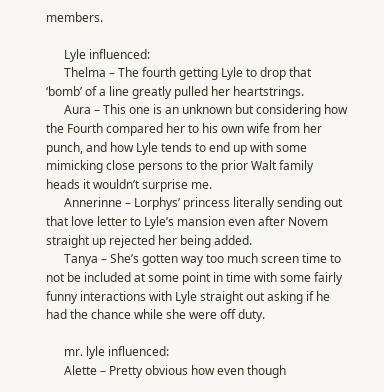members.

      Lyle influenced:
      Thelma – The fourth getting Lyle to drop that ‘bomb’ of a line greatly pulled her heartstrings.
      Aura – This one is an unknown but considering how the Fourth compared her to his own wife from her punch, and how Lyle tends to end up with some mimicking close persons to the prior Walt family heads it wouldn’t surprise me.
      Annerinne – Lorphys’ princess literally sending out that love letter to Lyle’s mansion even after Novem straight up rejected her being added.
      Tanya – She’s gotten way too much screen time to not be included at some point in time with some fairly funny interactions with Lyle straight out asking if he had the chance while she were off duty.

      mr. lyle influenced:
      Alette – Pretty obvious how even though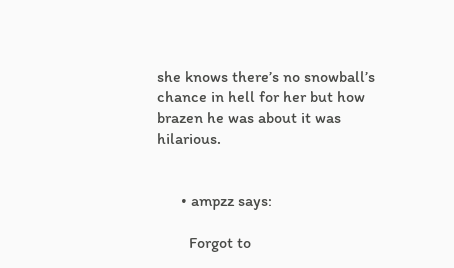she knows there’s no snowball’s chance in hell for her but how brazen he was about it was hilarious.


      • ampzz says:

        Forgot to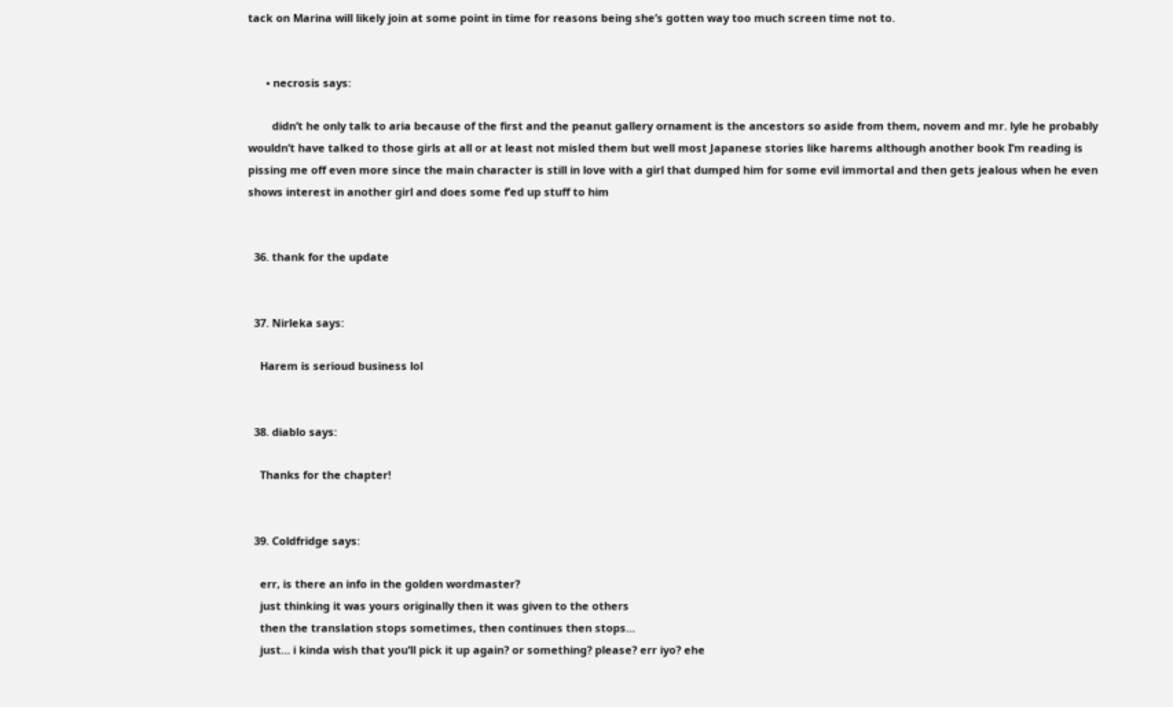tack on Marina will likely join at some point in time for reasons being she’s gotten way too much screen time not to.


      • necrosis says:

        didn’t he only talk to aria because of the first and the peanut gallery ornament is the ancestors so aside from them, novem and mr. lyle he probably wouldn’t have talked to those girls at all or at least not misled them but well most Japanese stories like harems although another book I’m reading is pissing me off even more since the main character is still in love with a girl that dumped him for some evil immortal and then gets jealous when he even shows interest in another girl and does some f’ed up stuff to him


  36. thank for the update


  37. Nirleka says:

    Harem is serioud business lol


  38. diablo says:

    Thanks for the chapter!


  39. Coldfridge says:

    err, is there an info in the golden wordmaster?
    just thinking it was yours originally then it was given to the others
    then the translation stops sometimes, then continues then stops…
    just… i kinda wish that you’ll pick it up again? or something? please? err iyo? ehe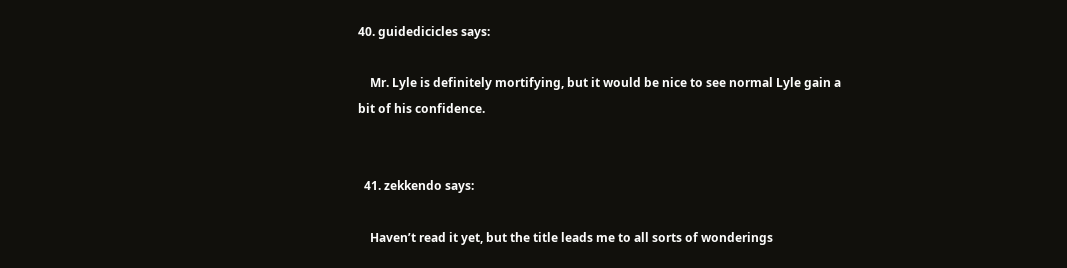40. guidedicicles says:

    Mr. Lyle is definitely mortifying, but it would be nice to see normal Lyle gain a bit of his confidence.


  41. zekkendo says:

    Haven’t read it yet, but the title leads me to all sorts of wonderings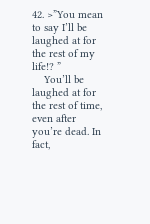42. >”You mean to say I’ll be laughed at for the rest of my life!? ”
    You’ll be laughed at for the rest of time, even after you’re dead. In fact,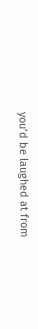you’d be laughed at from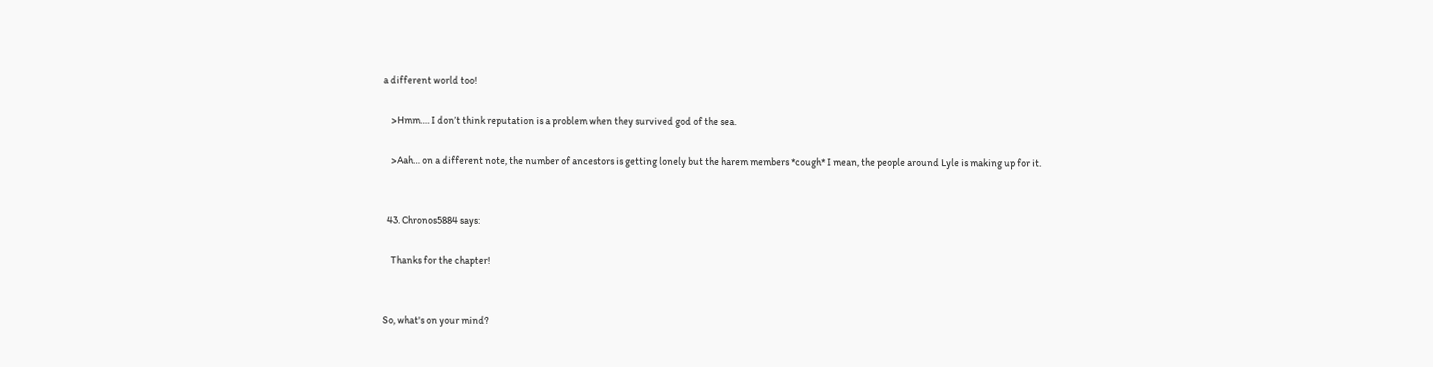a different world too!

    >Hmm…. I don’t think reputation is a problem when they survived god of the sea.

    >Aah… on a different note, the number of ancestors is getting lonely but the harem members *cough* I mean, the people around Lyle is making up for it.


  43. Chronos5884 says:

    Thanks for the chapter!


So, what's on your mind?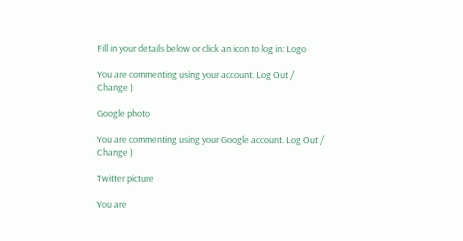Fill in your details below or click an icon to log in: Logo

You are commenting using your account. Log Out /  Change )

Google photo

You are commenting using your Google account. Log Out /  Change )

Twitter picture

You are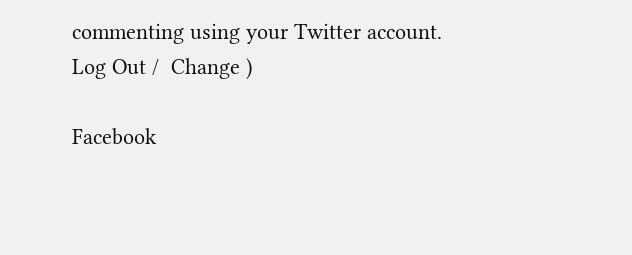commenting using your Twitter account. Log Out /  Change )

Facebook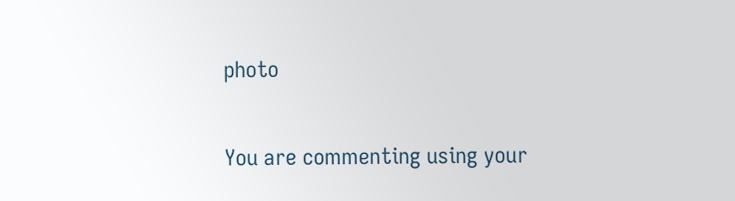photo

You are commenting using your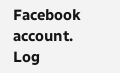Facebook account. Log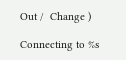Out /  Change )

Connecting to %s